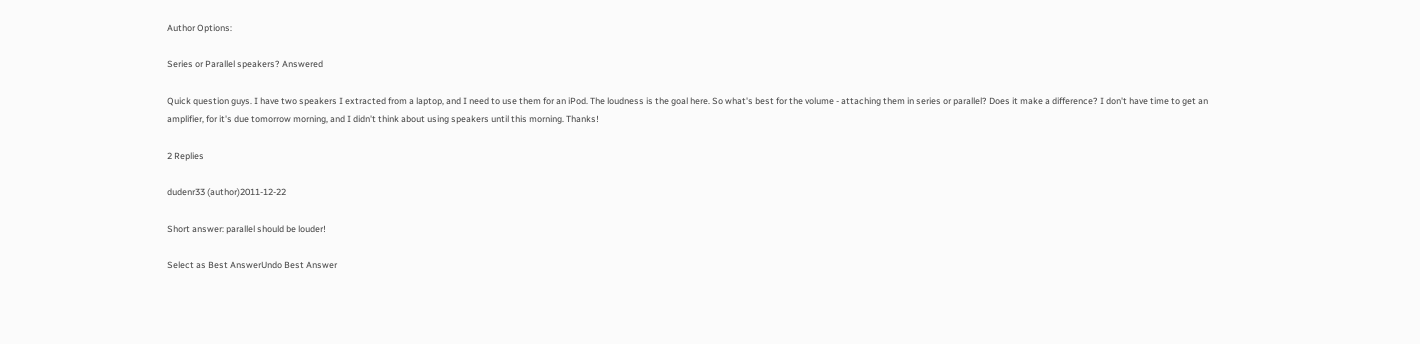Author Options:

Series or Parallel speakers? Answered

Quick question guys. I have two speakers I extracted from a laptop, and I need to use them for an iPod. The loudness is the goal here. So what's best for the volume - attaching them in series or parallel? Does it make a difference? I don't have time to get an amplifier, for it's due tomorrow morning, and I didn't think about using speakers until this morning. Thanks!

2 Replies

dudenr33 (author)2011-12-22

Short answer: parallel should be louder!

Select as Best AnswerUndo Best Answer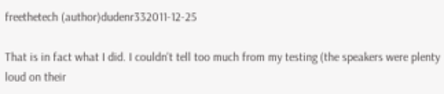freethetech (author)dudenr332011-12-25

That is in fact what I did. I couldn't tell too much from my testing (the speakers were plenty loud on their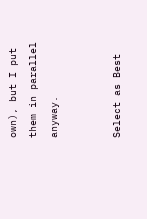own), but I put them in parallel anyway.


Select as Best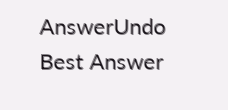AnswerUndo Best Answer